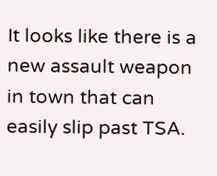It looks like there is a new assault weapon in town that can easily slip past TSA.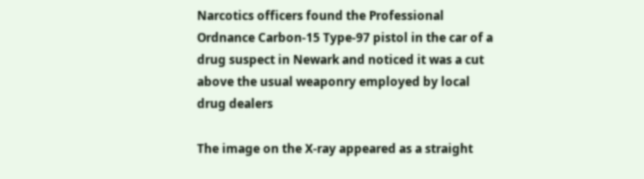Narcotics officers found the Professional Ordnance Carbon-15 Type-97 pistol in the car of a drug suspect in Newark and noticed it was a cut above the usual weaponry employed by local drug dealers

The image on the X-ray appeared as a straight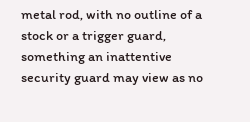metal rod, with no outline of a stock or a trigger guard, something an inattentive security guard may view as no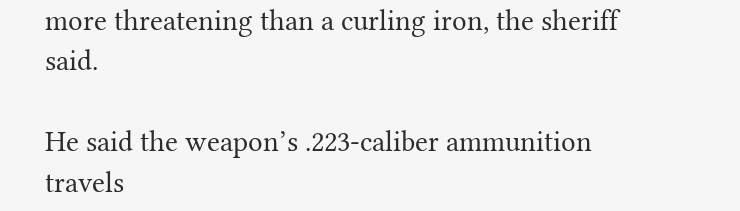more threatening than a curling iron, the sheriff said.

He said the weapon’s .223-caliber ammunition travels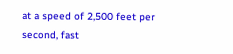at a speed of 2,500 feet per second, fast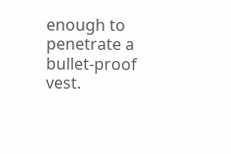enough to penetrate a bullet-proof vest.